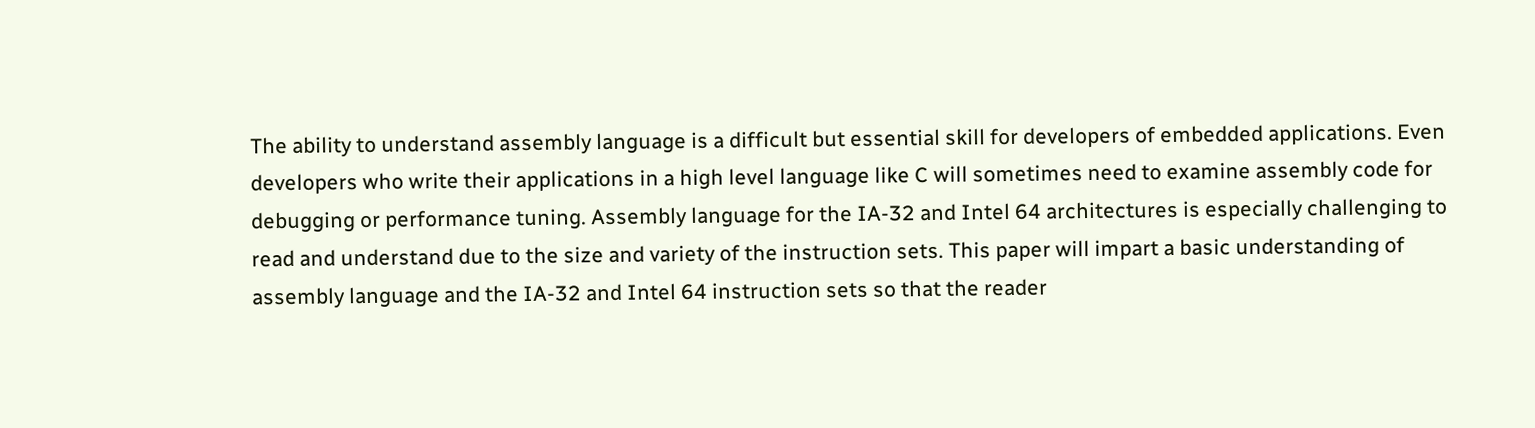The ability to understand assembly language is a difficult but essential skill for developers of embedded applications. Even developers who write their applications in a high level language like C will sometimes need to examine assembly code for debugging or performance tuning. Assembly language for the IA-32 and Intel 64 architectures is especially challenging to read and understand due to the size and variety of the instruction sets. This paper will impart a basic understanding of assembly language and the IA-32 and Intel 64 instruction sets so that the reader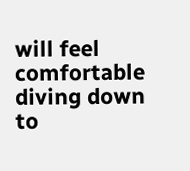will feel comfortable diving down to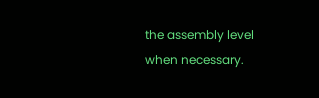the assembly level when necessary.